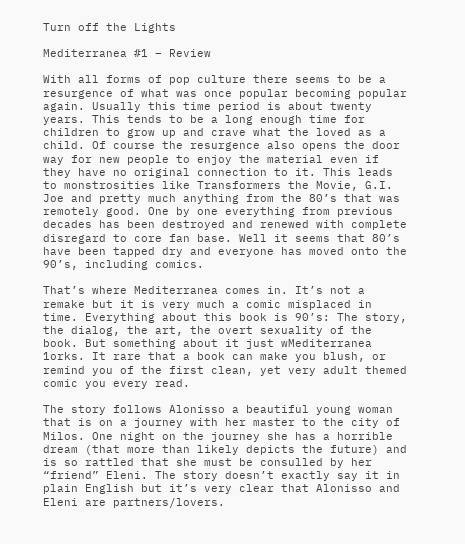Turn off the Lights

Mediterranea #1 – Review

With all forms of pop culture there seems to be a resurgence of what was once popular becoming popular again. Usually this time period is about twenty years. This tends to be a long enough time for children to grow up and crave what the loved as a child. Of course the resurgence also opens the door way for new people to enjoy the material even if they have no original connection to it. This leads to monstrosities like Transformers the Movie, G.I. Joe and pretty much anything from the 80’s that was remotely good. One by one everything from previous decades has been destroyed and renewed with complete disregard to core fan base. Well it seems that 80’s have been tapped dry and everyone has moved onto the 90’s, including comics.

That’s where Mediterranea comes in. It’s not a remake but it is very much a comic misplaced in time. Everything about this book is 90’s: The story, the dialog, the art, the overt sexuality of the book. But something about it just wMediterranea 1orks. It rare that a book can make you blush, or remind you of the first clean, yet very adult themed comic you every read.

The story follows Alonisso a beautiful young woman that is on a journey with her master to the city of Milos. One night on the journey she has a horrible dream (that more than likely depicts the future) and is so rattled that she must be consulled by her “friend” Eleni. The story doesn’t exactly say it in plain English but it’s very clear that Alonisso and Eleni are partners/lovers.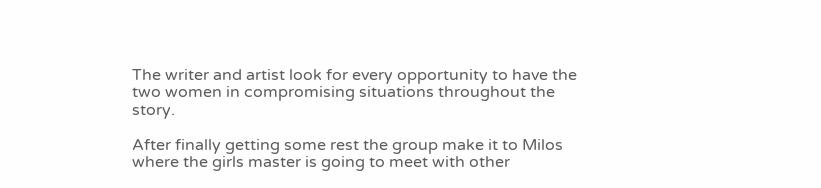The writer and artist look for every opportunity to have the two women in compromising situations throughout the story.

After finally getting some rest the group make it to Milos where the girls master is going to meet with other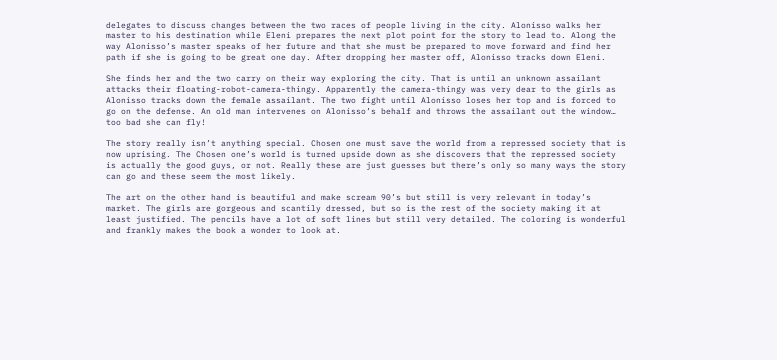delegates to discuss changes between the two races of people living in the city. Alonisso walks her master to his destination while Eleni prepares the next plot point for the story to lead to. Along the way Alonisso’s master speaks of her future and that she must be prepared to move forward and find her path if she is going to be great one day. After dropping her master off, Alonisso tracks down Eleni.

She finds her and the two carry on their way exploring the city. That is until an unknown assailant attacks their floating-robot-camera-thingy. Apparently the camera-thingy was very dear to the girls as Alonisso tracks down the female assailant. The two fight until Alonisso loses her top and is forced to go on the defense. An old man intervenes on Alonisso’s behalf and throws the assailant out the window… too bad she can fly!

The story really isn’t anything special. Chosen one must save the world from a repressed society that is now uprising. The Chosen one’s world is turned upside down as she discovers that the repressed society is actually the good guys, or not. Really these are just guesses but there’s only so many ways the story can go and these seem the most likely.

The art on the other hand is beautiful and make scream 90’s but still is very relevant in today’s market. The girls are gorgeous and scantily dressed, but so is the rest of the society making it at least justified. The pencils have a lot of soft lines but still very detailed. The coloring is wonderful and frankly makes the book a wonder to look at.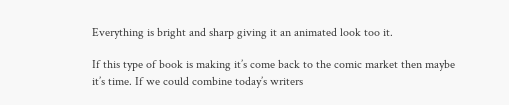Everything is bright and sharp giving it an animated look too it.

If this type of book is making it’s come back to the comic market then maybe it’s time. If we could combine today’s writers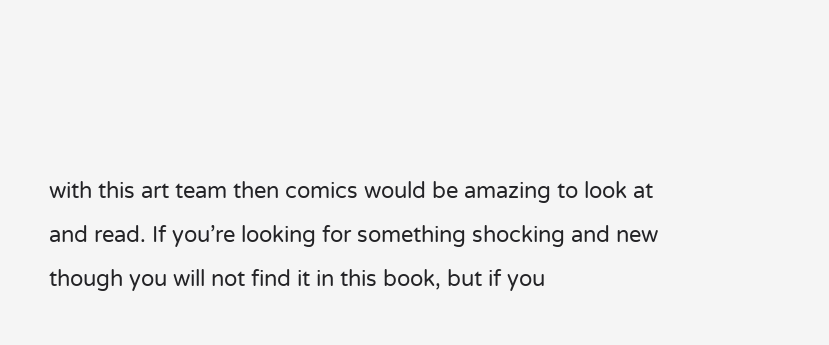with this art team then comics would be amazing to look at and read. If you’re looking for something shocking and new though you will not find it in this book, but if you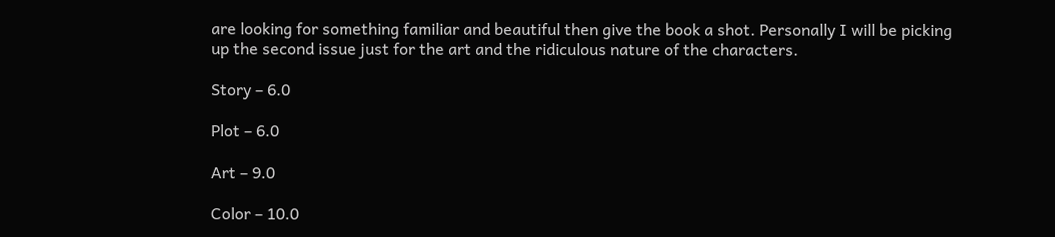are looking for something familiar and beautiful then give the book a shot. Personally I will be picking up the second issue just for the art and the ridiculous nature of the characters.

Story – 6.0

Plot – 6.0

Art – 9.0

Color – 10.0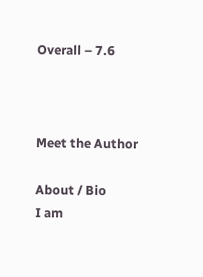Overall – 7.6



Meet the Author

About / Bio
I am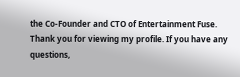the Co-Founder and CTO of Entertainment Fuse. Thank you for viewing my profile. If you have any questions,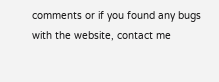comments or if you found any bugs with the website, contact me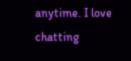anytime. I love chatting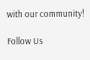with our community!

Follow Us